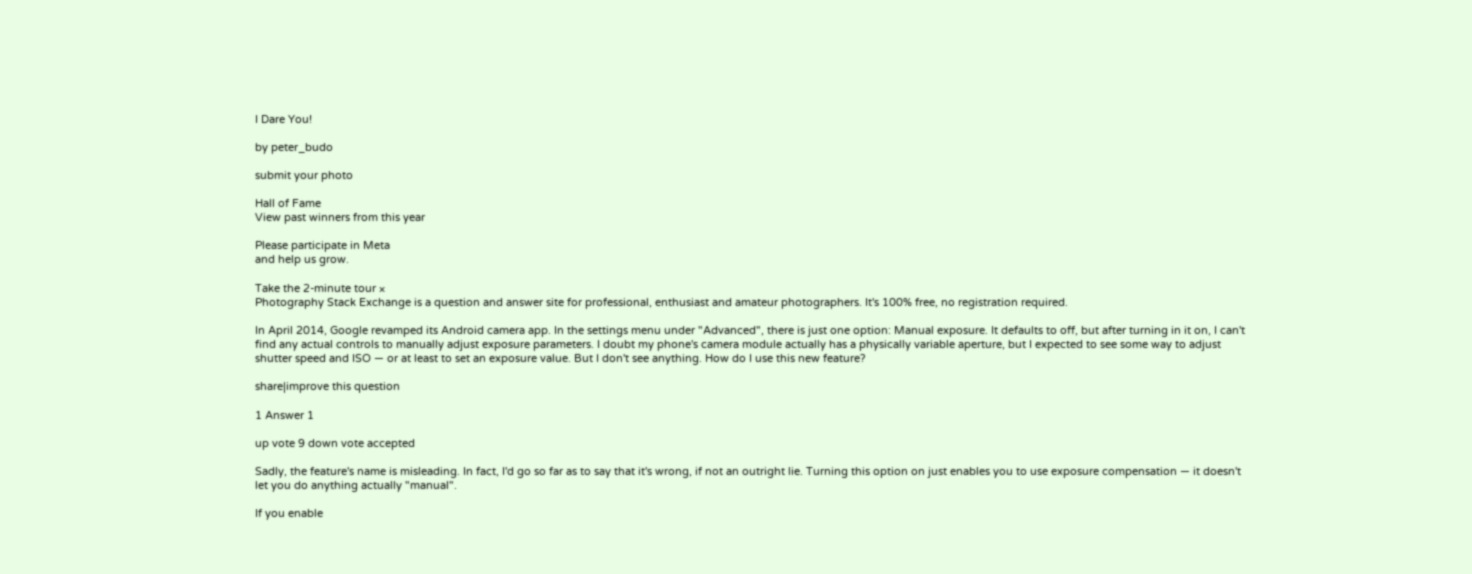I Dare You!

by peter_budo

submit your photo

Hall of Fame
View past winners from this year

Please participate in Meta
and help us grow.

Take the 2-minute tour ×
Photography Stack Exchange is a question and answer site for professional, enthusiast and amateur photographers. It's 100% free, no registration required.

In April 2014, Google revamped its Android camera app. In the settings menu under "Advanced", there is just one option: Manual exposure. It defaults to off, but after turning in it on, I can't find any actual controls to manually adjust exposure parameters. I doubt my phone's camera module actually has a physically variable aperture, but I expected to see some way to adjust shutter speed and ISO — or at least to set an exposure value. But I don't see anything. How do I use this new feature?

share|improve this question

1 Answer 1

up vote 9 down vote accepted

Sadly, the feature's name is misleading. In fact, I'd go so far as to say that it's wrong, if not an outright lie. Turning this option on just enables you to use exposure compensation — it doesn't let you do anything actually "manual".

If you enable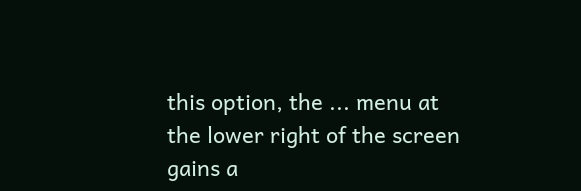this option, the ... menu at the lower right of the screen gains a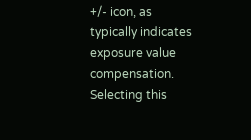+/- icon, as typically indicates exposure value compensation. Selecting this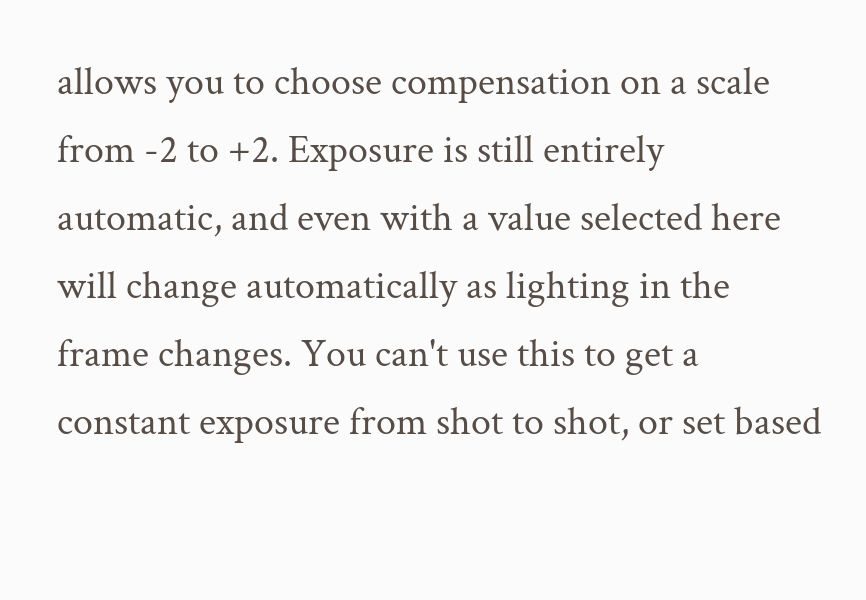allows you to choose compensation on a scale from -2 to +2. Exposure is still entirely automatic, and even with a value selected here will change automatically as lighting in the frame changes. You can't use this to get a constant exposure from shot to shot, or set based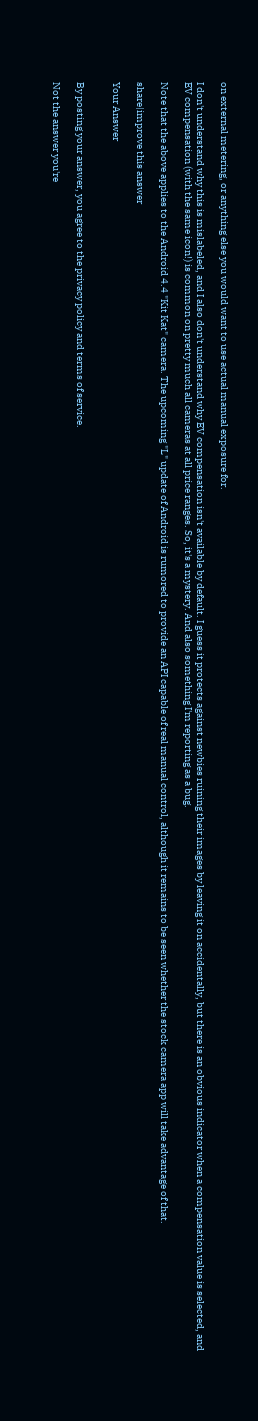on external metering, or anything else you would want to use actual manual exposure for.

I don't understand why this is mislabeled, and I also don't understand why EV compensation isn't available by default. I guess it protects against newbies ruining their images by leaving it on accidentally, but there is an obvious indicator when a compensation value is selected, and EV compensation (with the same icon!) is common on pretty much all cameras at all price ranges. So, it's a mystery. And also something I'm reporting as a bug.

Note that the above applies to the Android 4.4 "Kit Kat" camera. The upcoming "L" update of Android is rumored to provide an API capable of real manual control, although it remains to be seen whether the stock camera app will take advantage of that.

share|improve this answer

Your Answer


By posting your answer, you agree to the privacy policy and terms of service.

Not the answer you're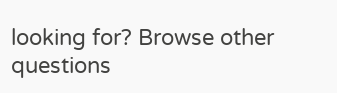looking for? Browse other questions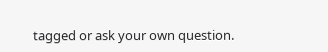tagged or ask your own question.